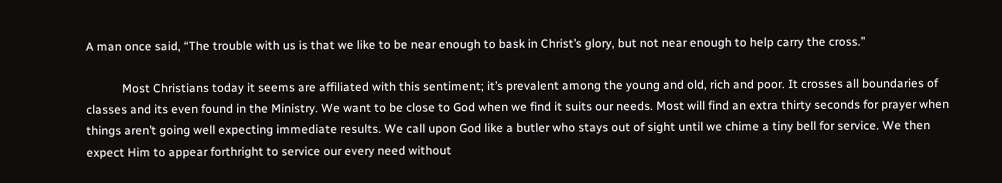A man once said, “The trouble with us is that we like to be near enough to bask in Christ’s glory, but not near enough to help carry the cross.”

            Most Christians today it seems are affiliated with this sentiment; it’s prevalent among the young and old, rich and poor. It crosses all boundaries of classes and its even found in the Ministry. We want to be close to God when we find it suits our needs. Most will find an extra thirty seconds for prayer when things aren’t going well expecting immediate results. We call upon God like a butler who stays out of sight until we chime a tiny bell for service. We then expect Him to appear forthright to service our every need without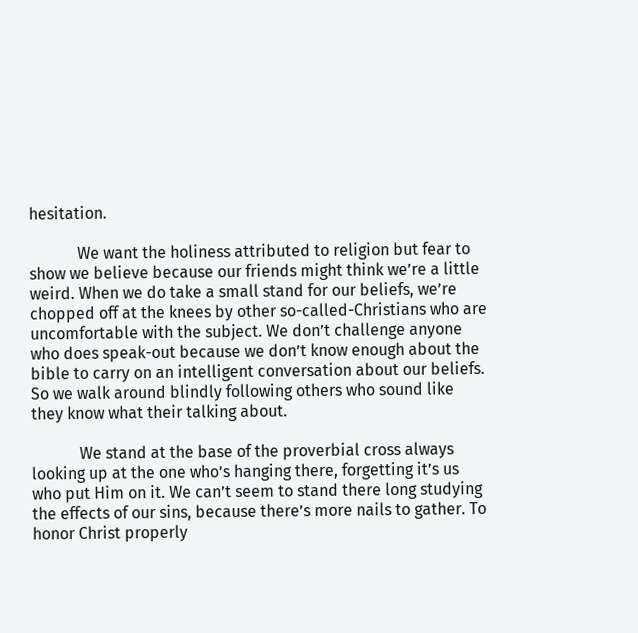hesitation.

            We want the holiness attributed to religion but fear to show we believe because our friends might think we’re a little weird. When we do take a small stand for our beliefs, we’re chopped off at the knees by other so-called-Christians who are uncomfortable with the subject. We don’t challenge anyone who does speak-out because we don’t know enough about the bible to carry on an intelligent conversation about our beliefs. So we walk around blindly following others who sound like they know what their talking about.

            We stand at the base of the proverbial cross always looking up at the one who’s hanging there, forgetting it’s us who put Him on it. We can’t seem to stand there long studying the effects of our sins, because there’s more nails to gather. To honor Christ properly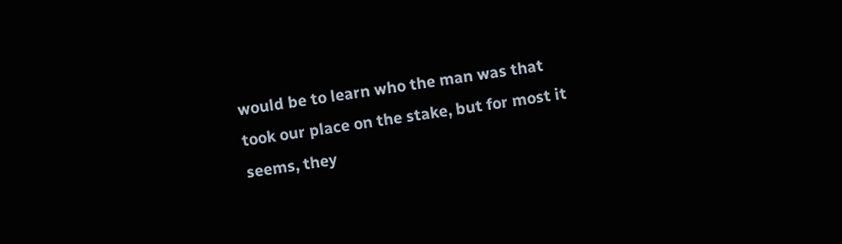would be to learn who the man was that took our place on the stake, but for most it seems, they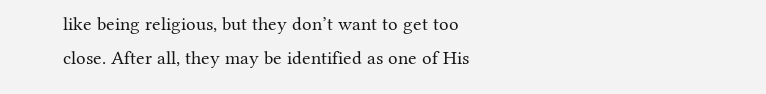like being religious, but they don’t want to get too close. After all, they may be identified as one of His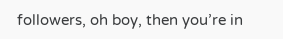followers, oh boy, then you’re in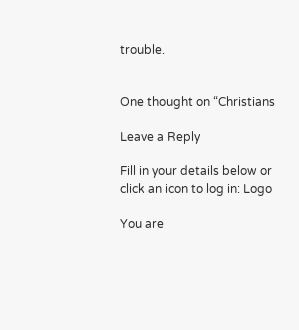trouble.


One thought on “Christians

Leave a Reply

Fill in your details below or click an icon to log in: Logo

You are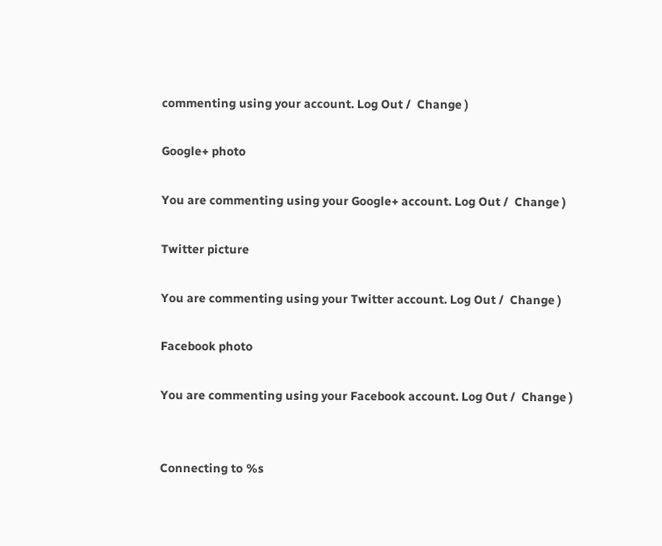commenting using your account. Log Out /  Change )

Google+ photo

You are commenting using your Google+ account. Log Out /  Change )

Twitter picture

You are commenting using your Twitter account. Log Out /  Change )

Facebook photo

You are commenting using your Facebook account. Log Out /  Change )


Connecting to %s